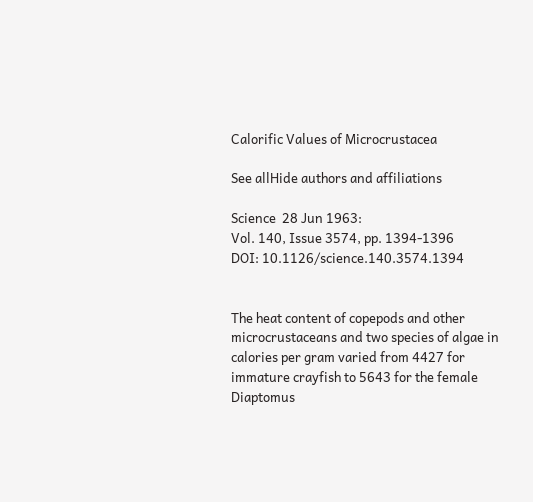Calorific Values of Microcrustacea

See allHide authors and affiliations

Science  28 Jun 1963:
Vol. 140, Issue 3574, pp. 1394-1396
DOI: 10.1126/science.140.3574.1394


The heat content of copepods and other microcrustaceans and two species of algae in calories per gram varied from 4427 for immature crayfish to 5643 for the female Diaptomus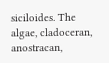siciloides. The algae, cladoceran, anostracan,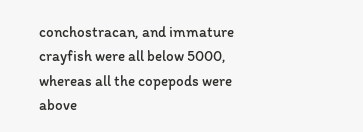conchostracan, and immature crayfish were all below 5000, whereas all the copepods were above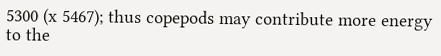5300 (x 5467); thus copepods may contribute more energy to the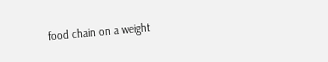food chain on a weight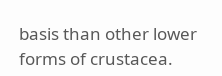basis than other lower forms of crustacea.